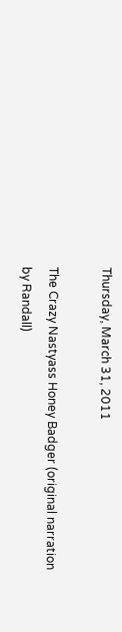Thursday, March 31, 2011

The Crazy Nastyass Honey Badger (original narration by Randall)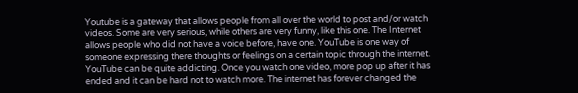Youtube is a gateway that allows people from all over the world to post and/or watch videos. Some are very serious, while others are very funny, like this one. The Internet allows people who did not have a voice before, have one. YouTube is one way of someone expressing there thoughts or feelings on a certain topic through the internet. YouTube can be quite addicting. Once you watch one video, more pop up after it has ended and it can be hard not to watch more. The internet has forever changed the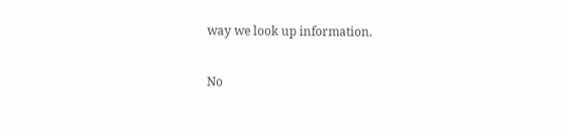way we look up information.

No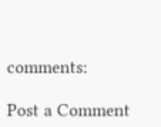comments:

Post a Comment